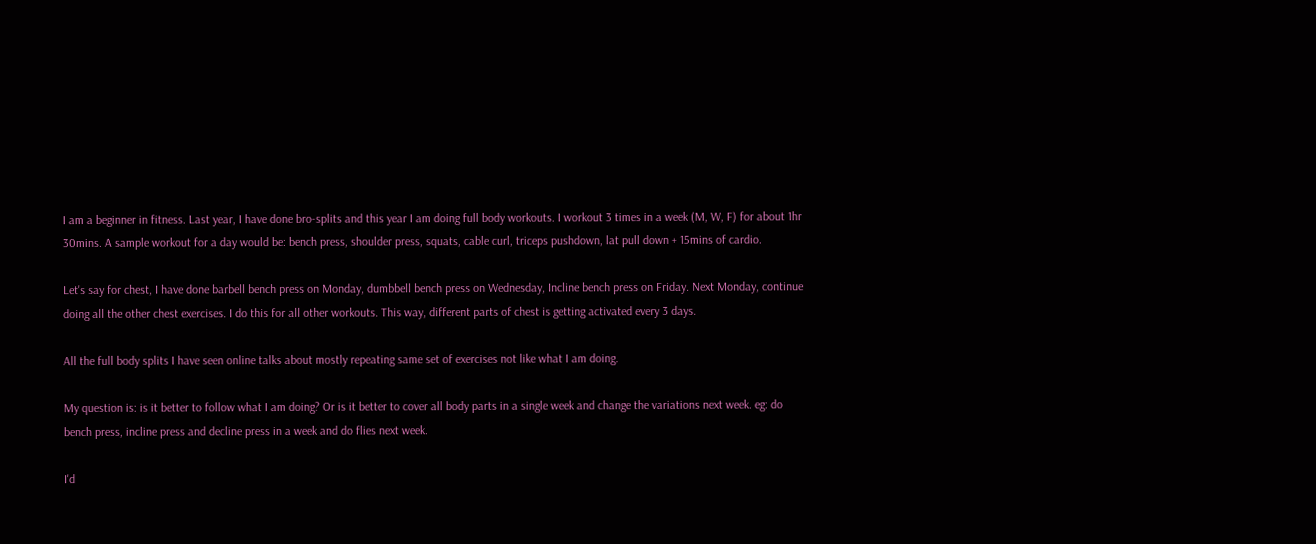I am a beginner in fitness. Last year, I have done bro-splits and this year I am doing full body workouts. I workout 3 times in a week (M, W, F) for about 1hr 30mins. A sample workout for a day would be: bench press, shoulder press, squats, cable curl, triceps pushdown, lat pull down + 15mins of cardio.

Let's say for chest, I have done barbell bench press on Monday, dumbbell bench press on Wednesday, Incline bench press on Friday. Next Monday, continue doing all the other chest exercises. I do this for all other workouts. This way, different parts of chest is getting activated every 3 days.

All the full body splits I have seen online talks about mostly repeating same set of exercises not like what I am doing.

My question is: is it better to follow what I am doing? Or is it better to cover all body parts in a single week and change the variations next week. eg: do bench press, incline press and decline press in a week and do flies next week.

I'd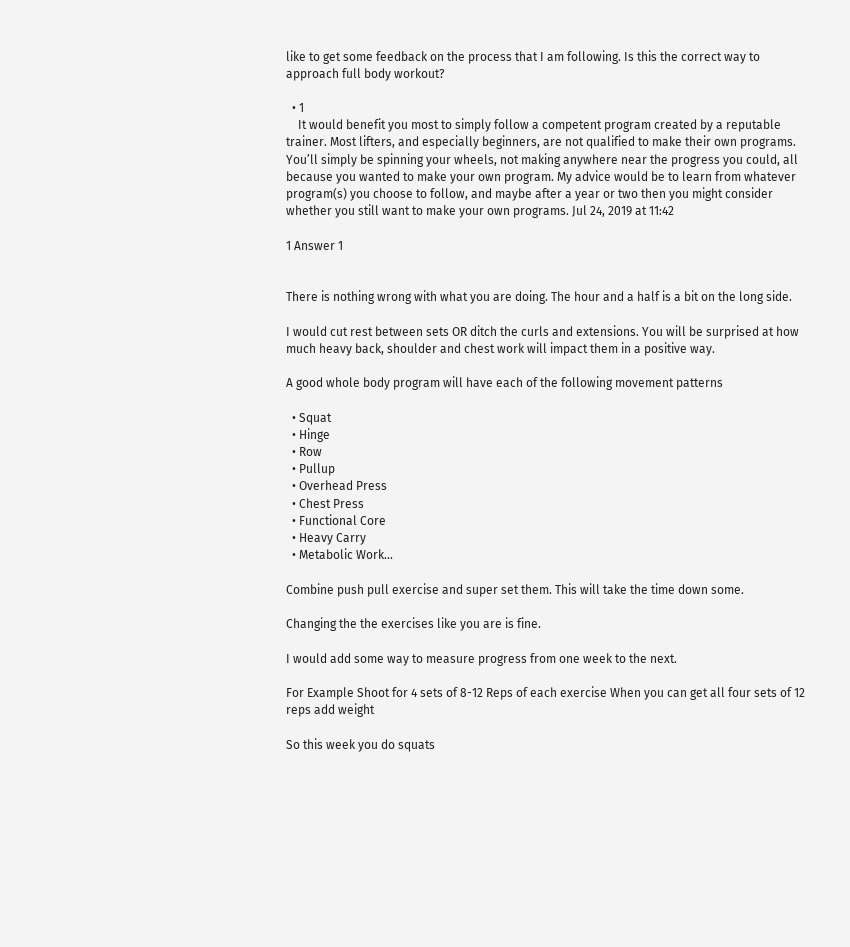like to get some feedback on the process that I am following. Is this the correct way to approach full body workout?

  • 1
    It would benefit you most to simply follow a competent program created by a reputable trainer. Most lifters, and especially beginners, are not qualified to make their own programs. You’ll simply be spinning your wheels, not making anywhere near the progress you could, all because you wanted to make your own program. My advice would be to learn from whatever program(s) you choose to follow, and maybe after a year or two then you might consider whether you still want to make your own programs. Jul 24, 2019 at 11:42

1 Answer 1


There is nothing wrong with what you are doing. The hour and a half is a bit on the long side.

I would cut rest between sets OR ditch the curls and extensions. You will be surprised at how much heavy back, shoulder and chest work will impact them in a positive way.

A good whole body program will have each of the following movement patterns

  • Squat
  • Hinge
  • Row
  • Pullup
  • Overhead Press
  • Chest Press
  • Functional Core
  • Heavy Carry
  • Metabolic Work...

Combine push pull exercise and super set them. This will take the time down some.

Changing the the exercises like you are is fine.

I would add some way to measure progress from one week to the next.

For Example Shoot for 4 sets of 8-12 Reps of each exercise When you can get all four sets of 12 reps add weight

So this week you do squats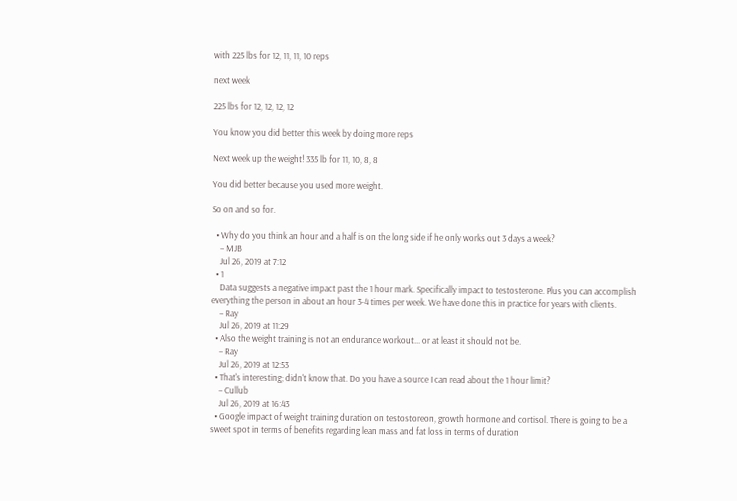with 225 lbs for 12, 11, 11, 10 reps

next week

225 lbs for 12, 12, 12, 12

You know you did better this week by doing more reps

Next week up the weight! 335 lb for 11, 10, 8, 8

You did better because you used more weight.

So on and so for.

  • Why do you think an hour and a half is on the long side if he only works out 3 days a week?
    – MJB
    Jul 26, 2019 at 7:12
  • 1
    Data suggests a negative impact past the 1 hour mark. Specifically impact to testosterone. Plus you can accomplish everything the person in about an hour 3-4 times per week. We have done this in practice for years with clients.
    – Ray
    Jul 26, 2019 at 11:29
  • Also the weight training is not an endurance workout... or at least it should not be.
    – Ray
    Jul 26, 2019 at 12:53
  • That's interesting; didn't know that. Do you have a source I can read about the 1 hour limit?
    – Cullub
    Jul 26, 2019 at 16:43
  • Google impact of weight training duration on testostoreon, growth hormone and cortisol. There is going to be a sweet spot in terms of benefits regarding lean mass and fat loss in terms of duration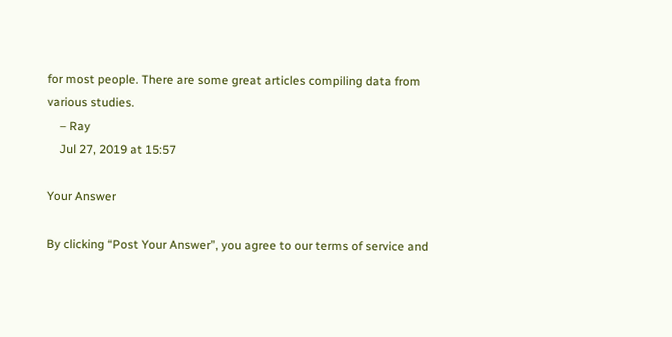for most people. There are some great articles compiling data from various studies.
    – Ray
    Jul 27, 2019 at 15:57

Your Answer

By clicking “Post Your Answer”, you agree to our terms of service and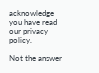acknowledge you have read our privacy policy.

Not the answer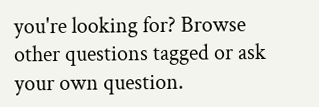you're looking for? Browse other questions tagged or ask your own question.